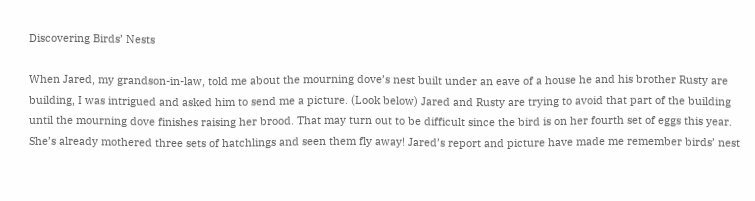Discovering Birds’ Nests

When Jared, my grandson-in-law, told me about the mourning dove’s nest built under an eave of a house he and his brother Rusty are building, I was intrigued and asked him to send me a picture. (Look below) Jared and Rusty are trying to avoid that part of the building until the mourning dove finishes raising her brood. That may turn out to be difficult since the bird is on her fourth set of eggs this year. She’s already mothered three sets of hatchlings and seen them fly away! Jared’s report and picture have made me remember birds’ nest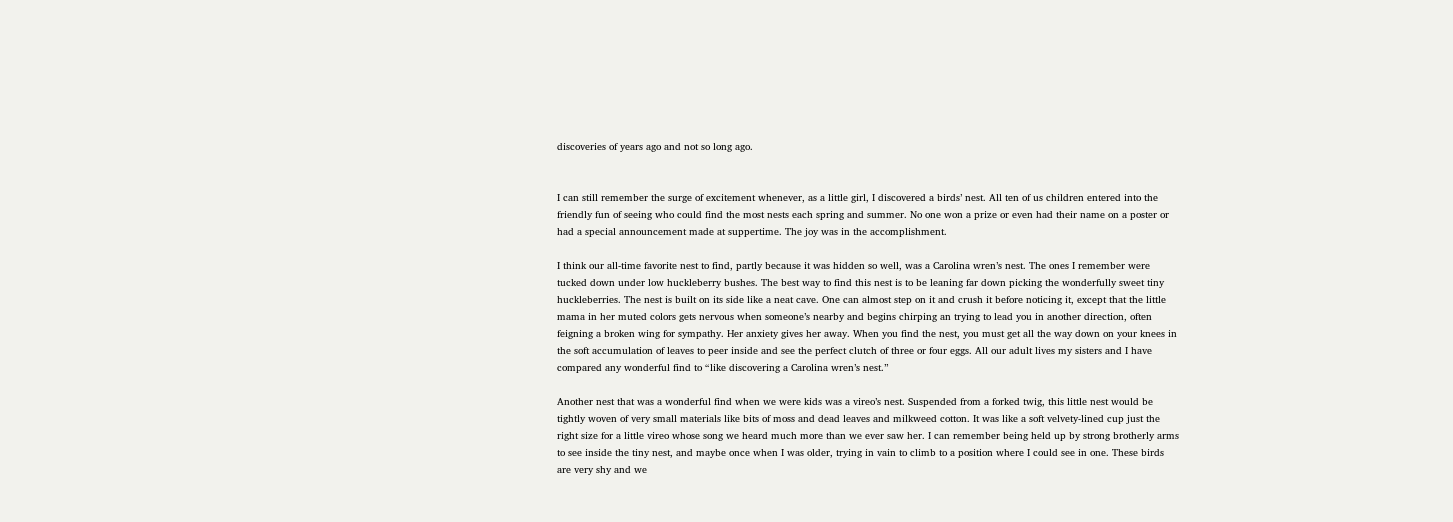discoveries of years ago and not so long ago.


I can still remember the surge of excitement whenever, as a little girl, I discovered a birds’ nest. All ten of us children entered into the friendly fun of seeing who could find the most nests each spring and summer. No one won a prize or even had their name on a poster or had a special announcement made at suppertime. The joy was in the accomplishment.

I think our all-time favorite nest to find, partly because it was hidden so well, was a Carolina wren’s nest. The ones I remember were tucked down under low huckleberry bushes. The best way to find this nest is to be leaning far down picking the wonderfully sweet tiny huckleberries. The nest is built on its side like a neat cave. One can almost step on it and crush it before noticing it, except that the little mama in her muted colors gets nervous when someone’s nearby and begins chirping an trying to lead you in another direction, often feigning a broken wing for sympathy. Her anxiety gives her away. When you find the nest, you must get all the way down on your knees in the soft accumulation of leaves to peer inside and see the perfect clutch of three or four eggs. All our adult lives my sisters and I have compared any wonderful find to “like discovering a Carolina wren’s nest.”

Another nest that was a wonderful find when we were kids was a vireo’s nest. Suspended from a forked twig, this little nest would be tightly woven of very small materials like bits of moss and dead leaves and milkweed cotton. It was like a soft velvety-lined cup just the right size for a little vireo whose song we heard much more than we ever saw her. I can remember being held up by strong brotherly arms to see inside the tiny nest, and maybe once when I was older, trying in vain to climb to a position where I could see in one. These birds are very shy and we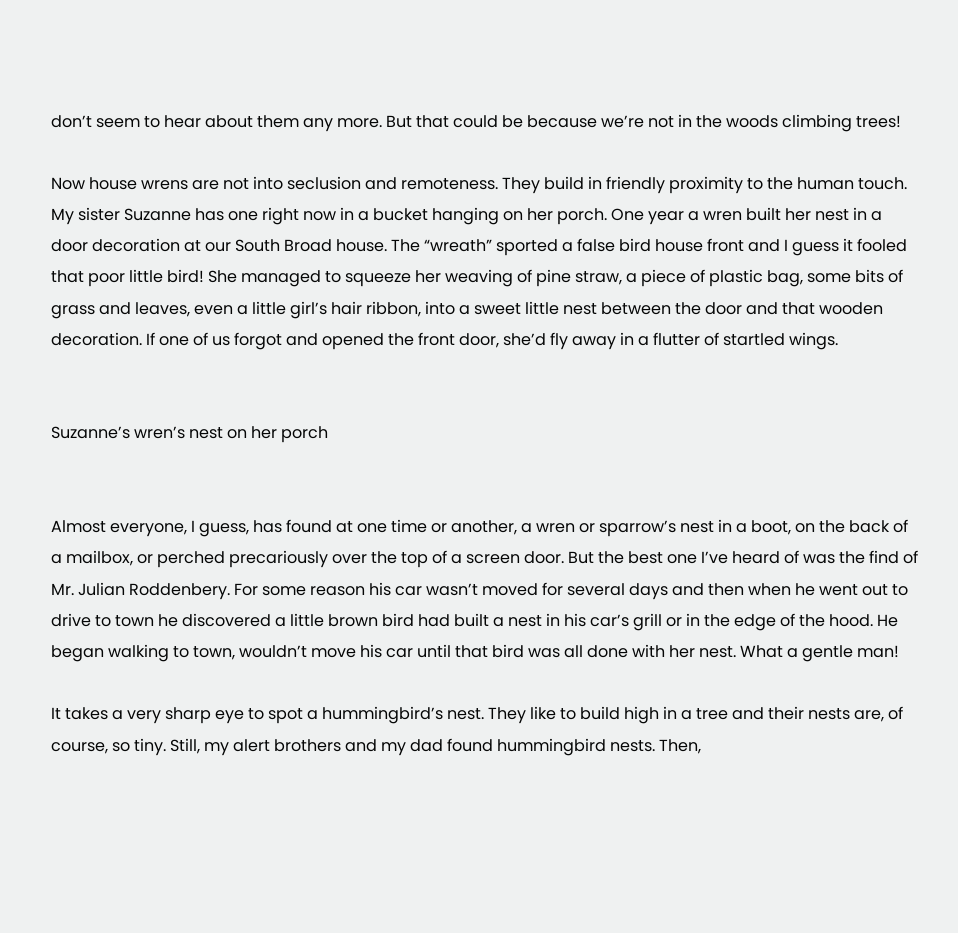don’t seem to hear about them any more. But that could be because we’re not in the woods climbing trees!

Now house wrens are not into seclusion and remoteness. They build in friendly proximity to the human touch. My sister Suzanne has one right now in a bucket hanging on her porch. One year a wren built her nest in a door decoration at our South Broad house. The “wreath” sported a false bird house front and I guess it fooled that poor little bird! She managed to squeeze her weaving of pine straw, a piece of plastic bag, some bits of grass and leaves, even a little girl’s hair ribbon, into a sweet little nest between the door and that wooden decoration. If one of us forgot and opened the front door, she’d fly away in a flutter of startled wings.


Suzanne’s wren’s nest on her porch


Almost everyone, I guess, has found at one time or another, a wren or sparrow’s nest in a boot, on the back of a mailbox, or perched precariously over the top of a screen door. But the best one I’ve heard of was the find of Mr. Julian Roddenbery. For some reason his car wasn’t moved for several days and then when he went out to drive to town he discovered a little brown bird had built a nest in his car’s grill or in the edge of the hood. He began walking to town, wouldn’t move his car until that bird was all done with her nest. What a gentle man!

It takes a very sharp eye to spot a hummingbird’s nest. They like to build high in a tree and their nests are, of course, so tiny. Still, my alert brothers and my dad found hummingbird nests. Then,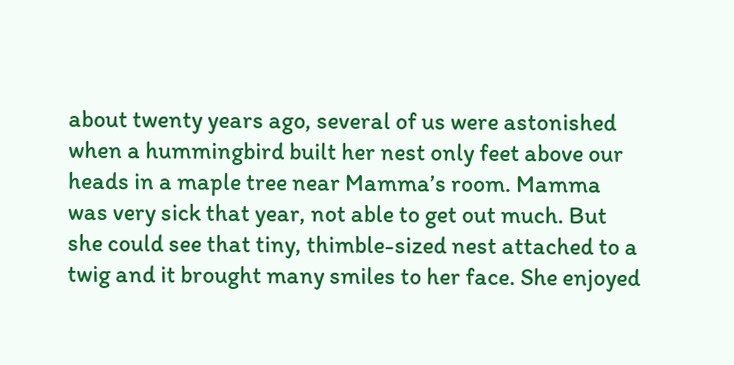about twenty years ago, several of us were astonished when a hummingbird built her nest only feet above our heads in a maple tree near Mamma’s room. Mamma was very sick that year, not able to get out much. But she could see that tiny, thimble-sized nest attached to a twig and it brought many smiles to her face. She enjoyed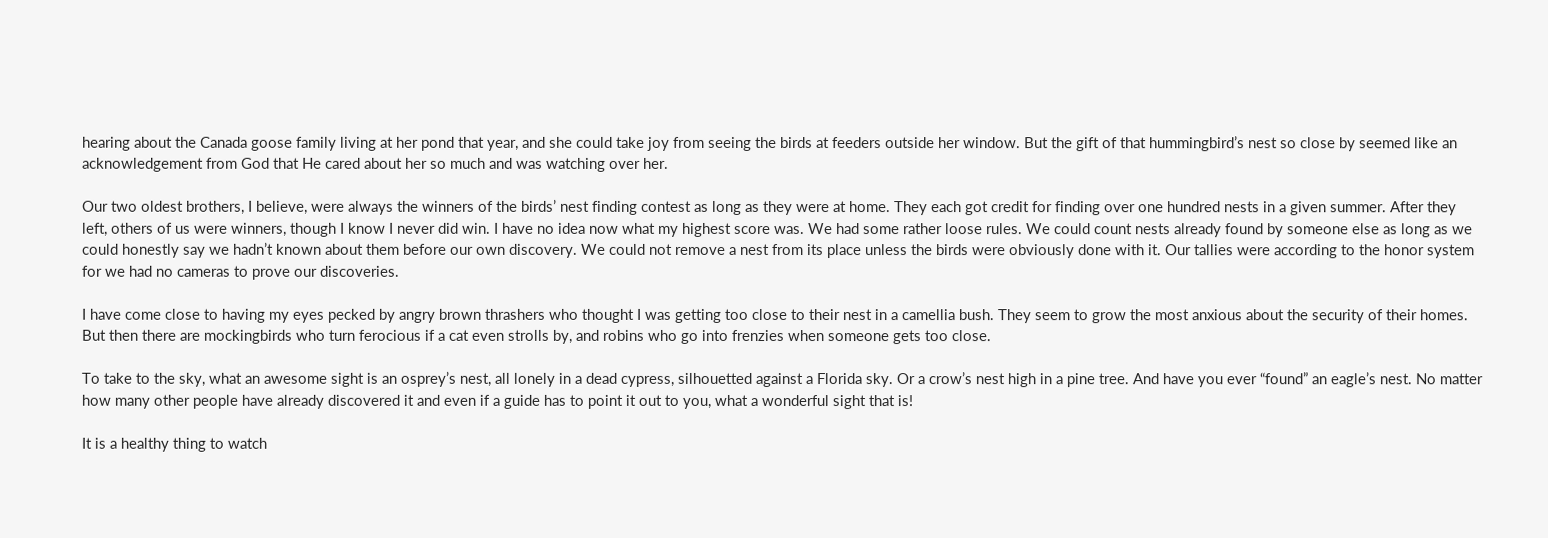hearing about the Canada goose family living at her pond that year, and she could take joy from seeing the birds at feeders outside her window. But the gift of that hummingbird’s nest so close by seemed like an acknowledgement from God that He cared about her so much and was watching over her.

Our two oldest brothers, I believe, were always the winners of the birds’ nest finding contest as long as they were at home. They each got credit for finding over one hundred nests in a given summer. After they left, others of us were winners, though I know I never did win. I have no idea now what my highest score was. We had some rather loose rules. We could count nests already found by someone else as long as we could honestly say we hadn’t known about them before our own discovery. We could not remove a nest from its place unless the birds were obviously done with it. Our tallies were according to the honor system for we had no cameras to prove our discoveries.

I have come close to having my eyes pecked by angry brown thrashers who thought I was getting too close to their nest in a camellia bush. They seem to grow the most anxious about the security of their homes. But then there are mockingbirds who turn ferocious if a cat even strolls by, and robins who go into frenzies when someone gets too close.

To take to the sky, what an awesome sight is an osprey’s nest, all lonely in a dead cypress, silhouetted against a Florida sky. Or a crow’s nest high in a pine tree. And have you ever “found” an eagle’s nest. No matter how many other people have already discovered it and even if a guide has to point it out to you, what a wonderful sight that is!

It is a healthy thing to watch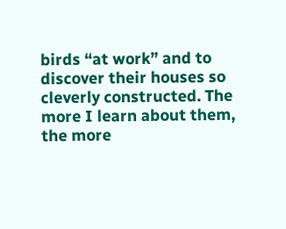birds “at work” and to discover their houses so cleverly constructed. The more I learn about them, the more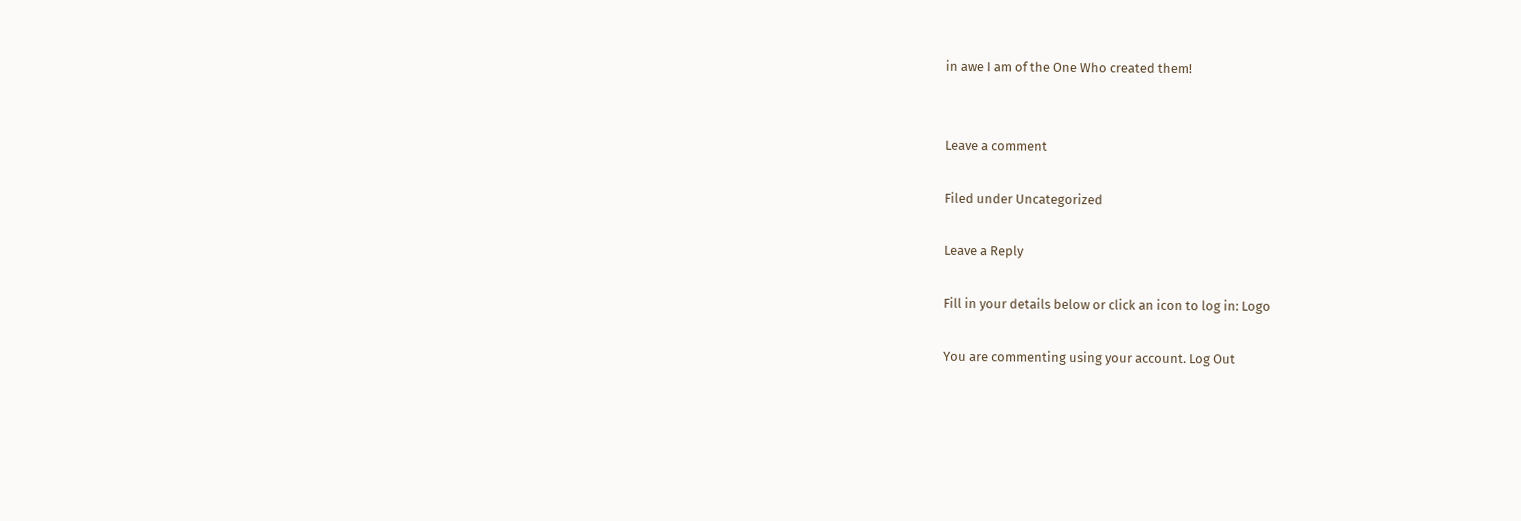in awe I am of the One Who created them!


Leave a comment

Filed under Uncategorized

Leave a Reply

Fill in your details below or click an icon to log in: Logo

You are commenting using your account. Log Out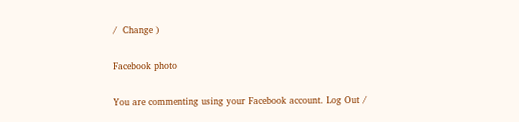/  Change )

Facebook photo

You are commenting using your Facebook account. Log Out /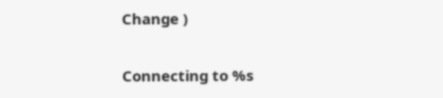Change )

Connecting to %s